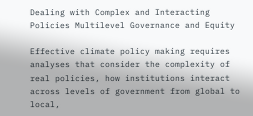Dealing with Complex and Interacting Policies Multilevel Governance and Equity

Effective climate policy making requires analyses that consider the complexity of real policies, how institutions interact across levels of government from global to local,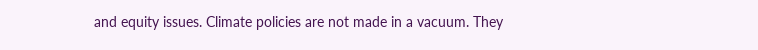and equity issues. Climate policies are not made in a vacuum. They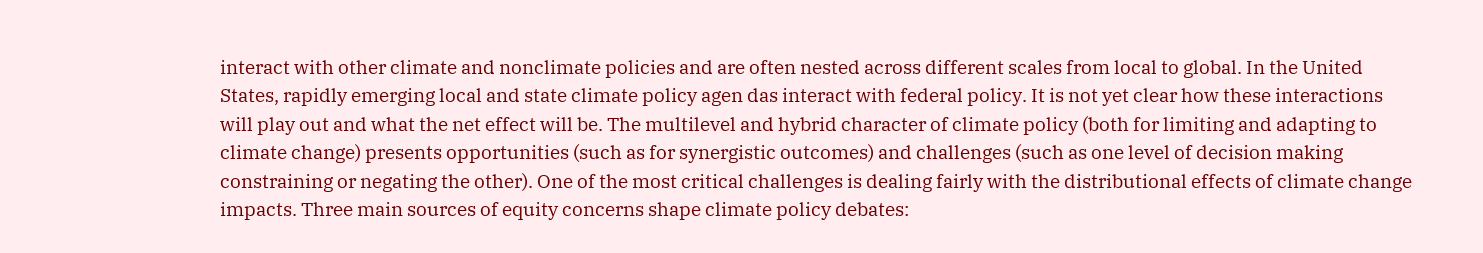interact with other climate and nonclimate policies and are often nested across different scales from local to global. In the United States, rapidly emerging local and state climate policy agen das interact with federal policy. It is not yet clear how these interactions will play out and what the net effect will be. The multilevel and hybrid character of climate policy (both for limiting and adapting to climate change) presents opportunities (such as for synergistic outcomes) and challenges (such as one level of decision making constraining or negating the other). One of the most critical challenges is dealing fairly with the distributional effects of climate change impacts. Three main sources of equity concerns shape climate policy debates: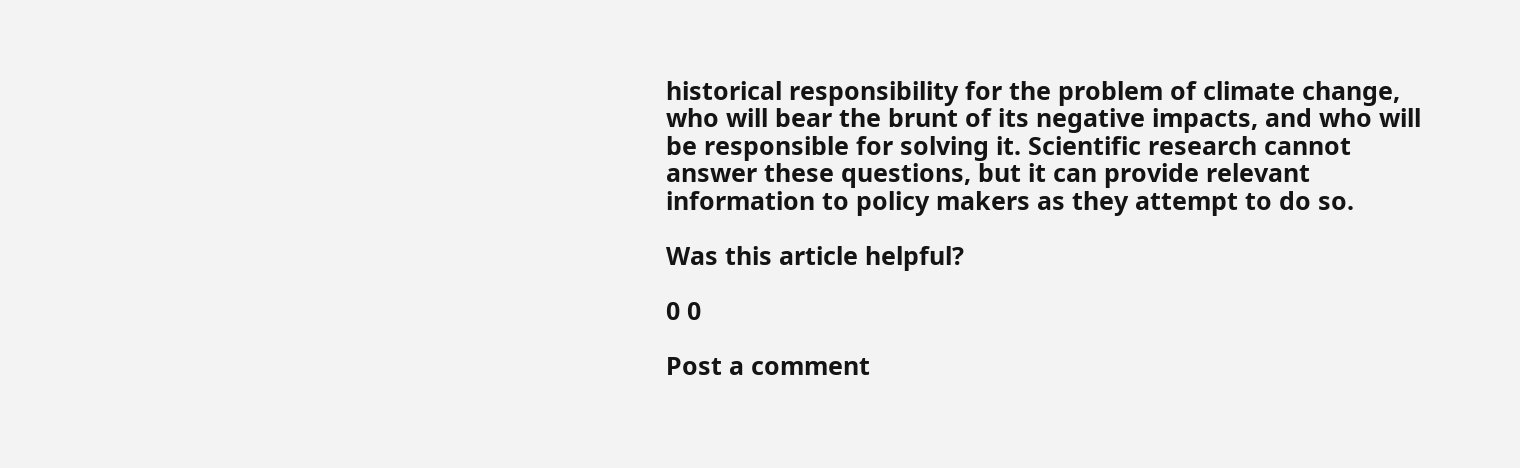historical responsibility for the problem of climate change, who will bear the brunt of its negative impacts, and who will be responsible for solving it. Scientific research cannot answer these questions, but it can provide relevant information to policy makers as they attempt to do so.

Was this article helpful?

0 0

Post a comment